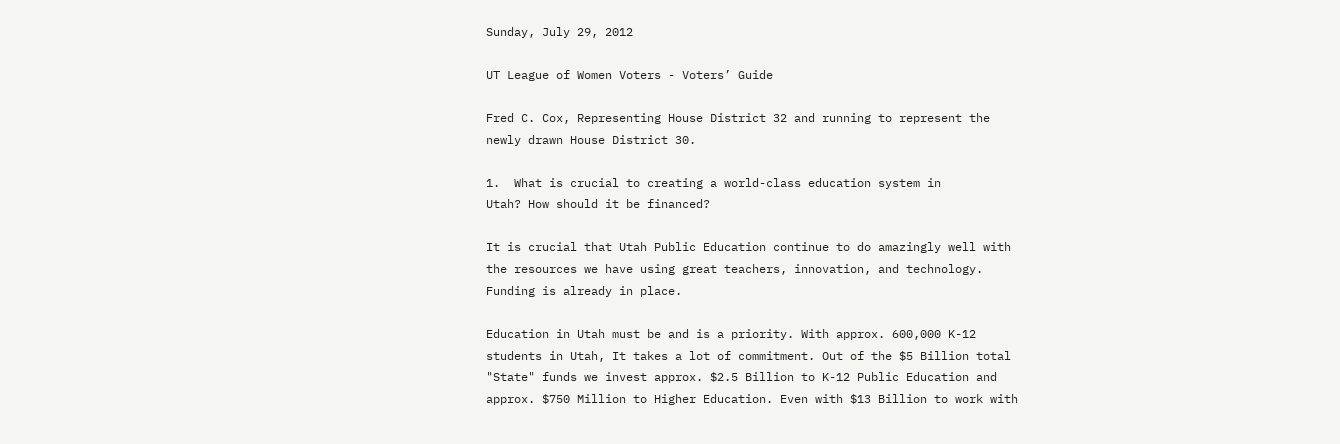Sunday, July 29, 2012

UT League of Women Voters - Voters’ Guide

Fred C. Cox, Representing House District 32 and running to represent the newly drawn House District 30.

1.  What is crucial to creating a world-class education system in
Utah? How should it be financed?

It is crucial that Utah Public Education continue to do amazingly well with the resources we have using great teachers, innovation, and technology. Funding is already in place.

Education in Utah must be and is a priority. With approx. 600,000 K-12 students in Utah, It takes a lot of commitment. Out of the $5 Billion total "State" funds we invest approx. $2.5 Billion to K-12 Public Education and approx. $750 Million to Higher Education. Even with $13 Billion to work with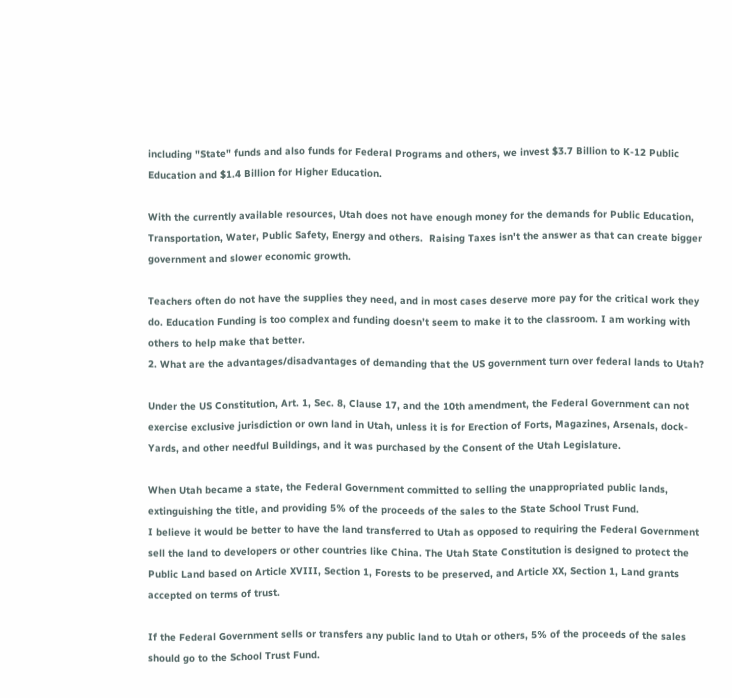including "State" funds and also funds for Federal Programs and others, we invest $3.7 Billion to K-12 Public Education and $1.4 Billion for Higher Education.

With the currently available resources, Utah does not have enough money for the demands for Public Education, Transportation, Water, Public Safety, Energy and others.  Raising Taxes isn't the answer as that can create bigger government and slower economic growth.

Teachers often do not have the supplies they need, and in most cases deserve more pay for the critical work they do. Education Funding is too complex and funding doesn’t seem to make it to the classroom. I am working with others to help make that better.
2. What are the advantages/disadvantages of demanding that the US government turn over federal lands to Utah?

Under the US Constitution, Art. 1, Sec. 8, Clause 17, and the 10th amendment, the Federal Government can not exercise exclusive jurisdiction or own land in Utah, unless it is for Erection of Forts, Magazines, Arsenals, dock-Yards, and other needful Buildings, and it was purchased by the Consent of the Utah Legislature.

When Utah became a state, the Federal Government committed to selling the unappropriated public lands, extinguishing the title, and providing 5% of the proceeds of the sales to the State School Trust Fund.
I believe it would be better to have the land transferred to Utah as opposed to requiring the Federal Government sell the land to developers or other countries like China. The Utah State Constitution is designed to protect the Public Land based on Article XVIII, Section 1, Forests to be preserved, and Article XX, Section 1, Land grants accepted on terms of trust.

If the Federal Government sells or transfers any public land to Utah or others, 5% of the proceeds of the sales should go to the School Trust Fund.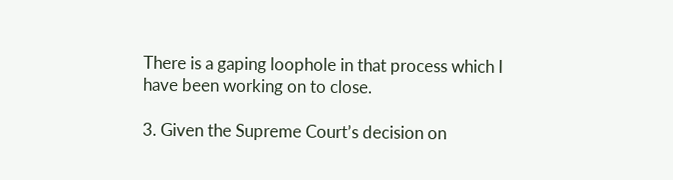There is a gaping loophole in that process which I have been working on to close.

3. Given the Supreme Court’s decision on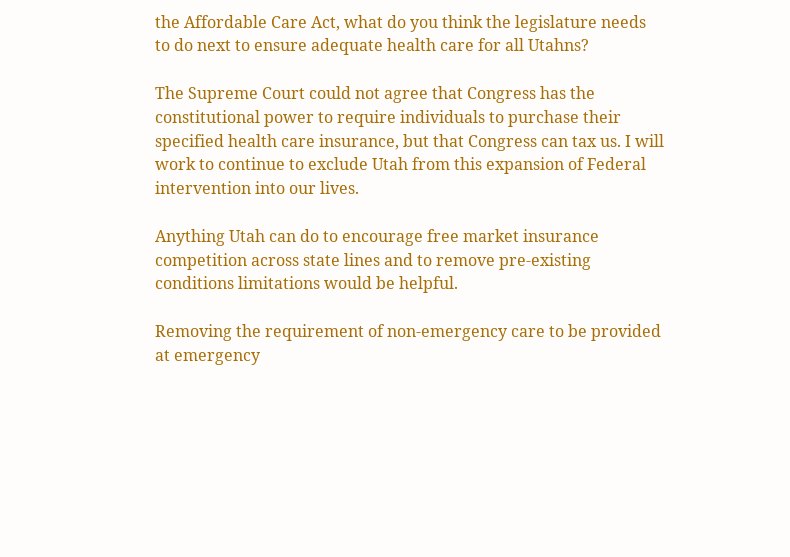the Affordable Care Act, what do you think the legislature needs to do next to ensure adequate health care for all Utahns?

The Supreme Court could not agree that Congress has the constitutional power to require individuals to purchase their specified health care insurance, but that Congress can tax us. I will work to continue to exclude Utah from this expansion of Federal intervention into our lives.

Anything Utah can do to encourage free market insurance competition across state lines and to remove pre-existing conditions limitations would be helpful.

Removing the requirement of non-emergency care to be provided at emergency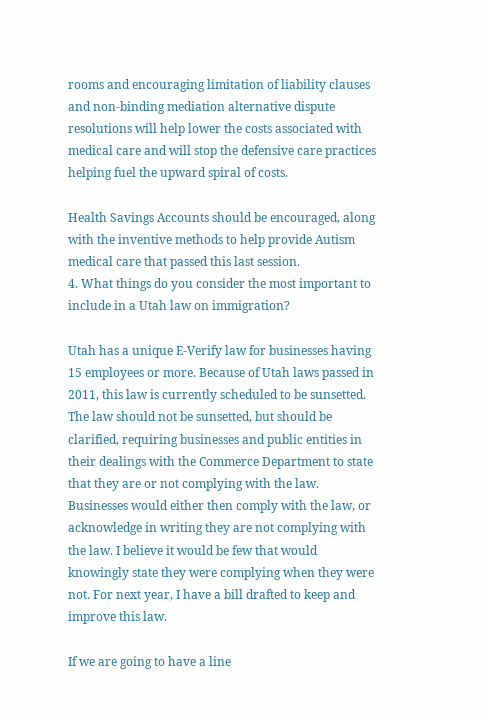rooms and encouraging limitation of liability clauses and non-binding mediation alternative dispute resolutions will help lower the costs associated with medical care and will stop the defensive care practices helping fuel the upward spiral of costs.

Health Savings Accounts should be encouraged, along with the inventive methods to help provide Autism medical care that passed this last session.
4. What things do you consider the most important to include in a Utah law on immigration?

Utah has a unique E-Verify law for businesses having 15 employees or more. Because of Utah laws passed in 2011, this law is currently scheduled to be sunsetted. The law should not be sunsetted, but should be clarified, requiring businesses and public entities in their dealings with the Commerce Department to state that they are or not complying with the law. Businesses would either then comply with the law, or acknowledge in writing they are not complying with the law. I believe it would be few that would knowingly state they were complying when they were not. For next year, I have a bill drafted to keep and improve this law.

If we are going to have a line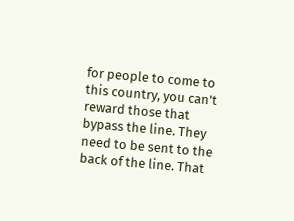for people to come to this country, you can't reward those that bypass the line. They need to be sent to the back of the line. That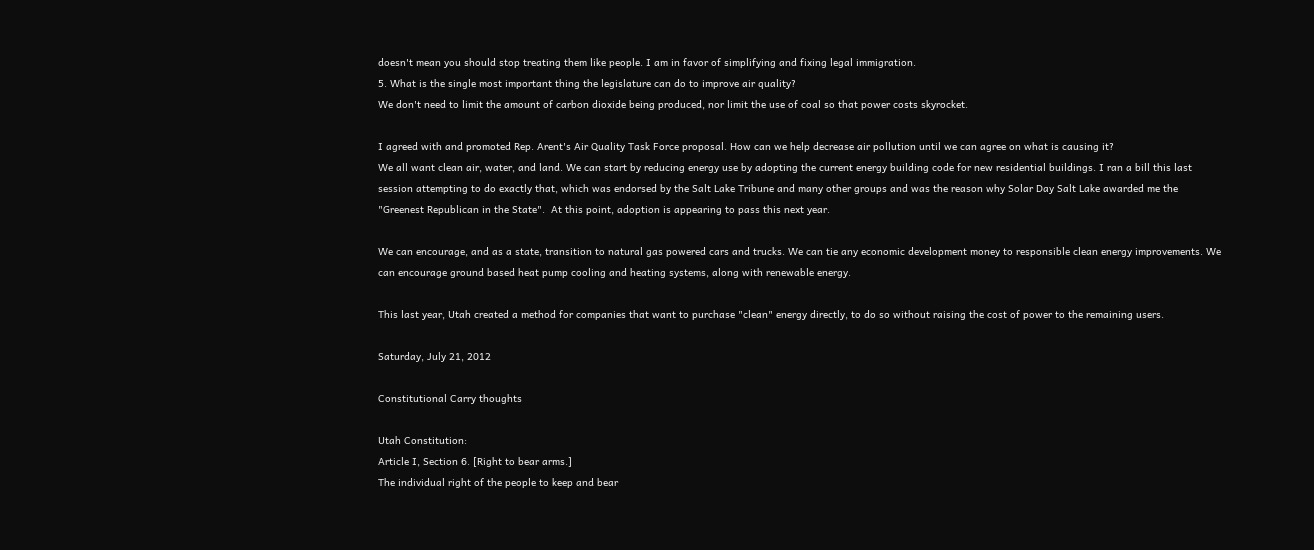doesn't mean you should stop treating them like people. I am in favor of simplifying and fixing legal immigration.
5. What is the single most important thing the legislature can do to improve air quality?
We don't need to limit the amount of carbon dioxide being produced, nor limit the use of coal so that power costs skyrocket.

I agreed with and promoted Rep. Arent's Air Quality Task Force proposal. How can we help decrease air pollution until we can agree on what is causing it?
We all want clean air, water, and land. We can start by reducing energy use by adopting the current energy building code for new residential buildings. I ran a bill this last session attempting to do exactly that, which was endorsed by the Salt Lake Tribune and many other groups and was the reason why Solar Day Salt Lake awarded me the "Greenest Republican in the State".  At this point, adoption is appearing to pass this next year.

We can encourage, and as a state, transition to natural gas powered cars and trucks. We can tie any economic development money to responsible clean energy improvements. We can encourage ground based heat pump cooling and heating systems, along with renewable energy.

This last year, Utah created a method for companies that want to purchase "clean" energy directly, to do so without raising the cost of power to the remaining users.

Saturday, July 21, 2012

Constitutional Carry thoughts

Utah Constitution:
Article I, Section 6. [Right to bear arms.]
The individual right of the people to keep and bear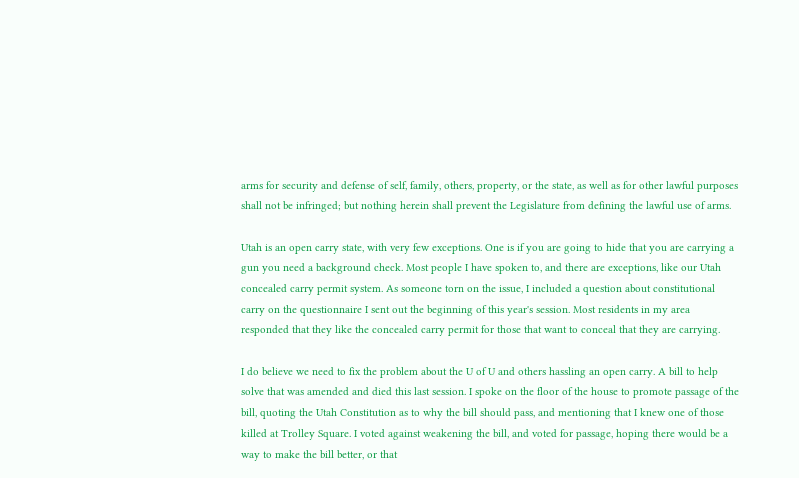arms for security and defense of self, family, others, property, or the state, as well as for other lawful purposes shall not be infringed; but nothing herein shall prevent the Legislature from defining the lawful use of arms.

Utah is an open carry state, with very few exceptions. One is if you are going to hide that you are carrying a gun you need a background check. Most people I have spoken to, and there are exceptions, like our Utah concealed carry permit system. As someone torn on the issue, I included a question about constitutional carry on the questionnaire I sent out the beginning of this year's session. Most residents in my area responded that they like the concealed carry permit for those that want to conceal that they are carrying.

I do believe we need to fix the problem about the U of U and others hassling an open carry. A bill to help solve that was amended and died this last session. I spoke on the floor of the house to promote passage of the bill, quoting the Utah Constitution as to why the bill should pass, and mentioning that I knew one of those killed at Trolley Square. I voted against weakening the bill, and voted for passage, hoping there would be a way to make the bill better, or that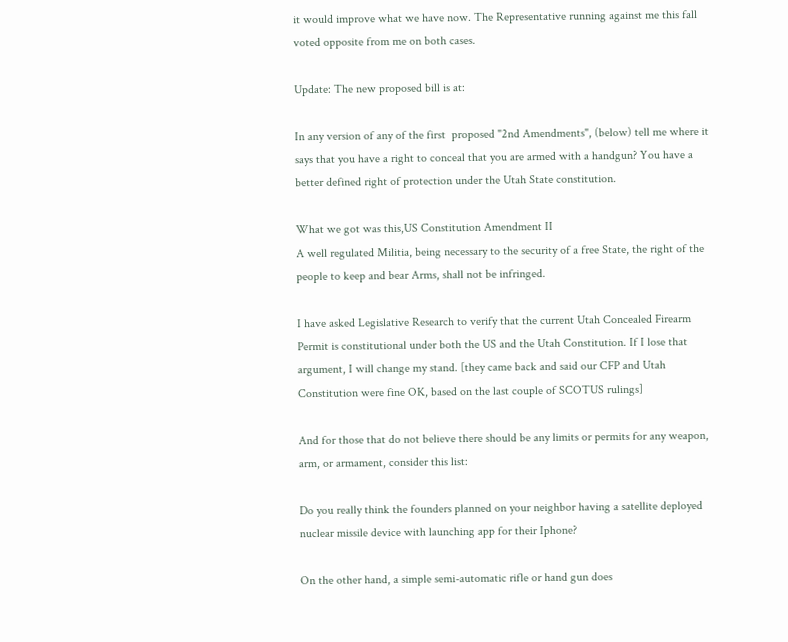it would improve what we have now. The Representative running against me this fall voted opposite from me on both cases.

Update: The new proposed bill is at:

In any version of any of the first  proposed "2nd Amendments", (below) tell me where it says that you have a right to conceal that you are armed with a handgun? You have a better defined right of protection under the Utah State constitution.

What we got was this,US Constitution Amendment II
A well regulated Militia, being necessary to the security of a free State, the right of the people to keep and bear Arms, shall not be infringed.

I have asked Legislative Research to verify that the current Utah Concealed Firearm Permit is constitutional under both the US and the Utah Constitution. If I lose that argument, I will change my stand. [they came back and said our CFP and Utah Constitution were fine OK, based on the last couple of SCOTUS rulings]

And for those that do not believe there should be any limits or permits for any weapon, arm, or armament, consider this list:

Do you really think the founders planned on your neighbor having a satellite deployed nuclear missile device with launching app for their Iphone?

On the other hand, a simple semi-automatic rifle or hand gun does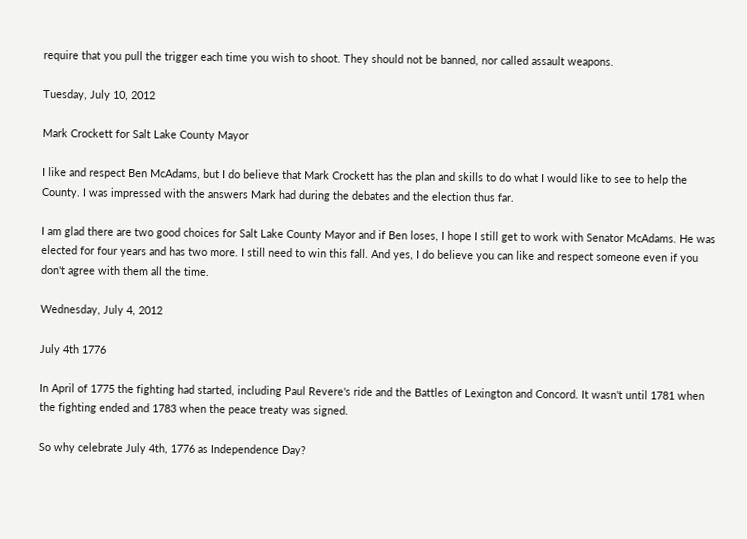require that you pull the trigger each time you wish to shoot. They should not be banned, nor called assault weapons.

Tuesday, July 10, 2012

Mark Crockett for Salt Lake County Mayor

I like and respect Ben McAdams, but I do believe that Mark Crockett has the plan and skills to do what I would like to see to help the County. I was impressed with the answers Mark had during the debates and the election thus far.

I am glad there are two good choices for Salt Lake County Mayor and if Ben loses, I hope I still get to work with Senator McAdams. He was elected for four years and has two more. I still need to win this fall. And yes, I do believe you can like and respect someone even if you don't agree with them all the time.

Wednesday, July 4, 2012

July 4th 1776

In April of 1775 the fighting had started, including Paul Revere's ride and the Battles of Lexington and Concord. It wasn't until 1781 when the fighting ended and 1783 when the peace treaty was signed.

So why celebrate July 4th, 1776 as Independence Day?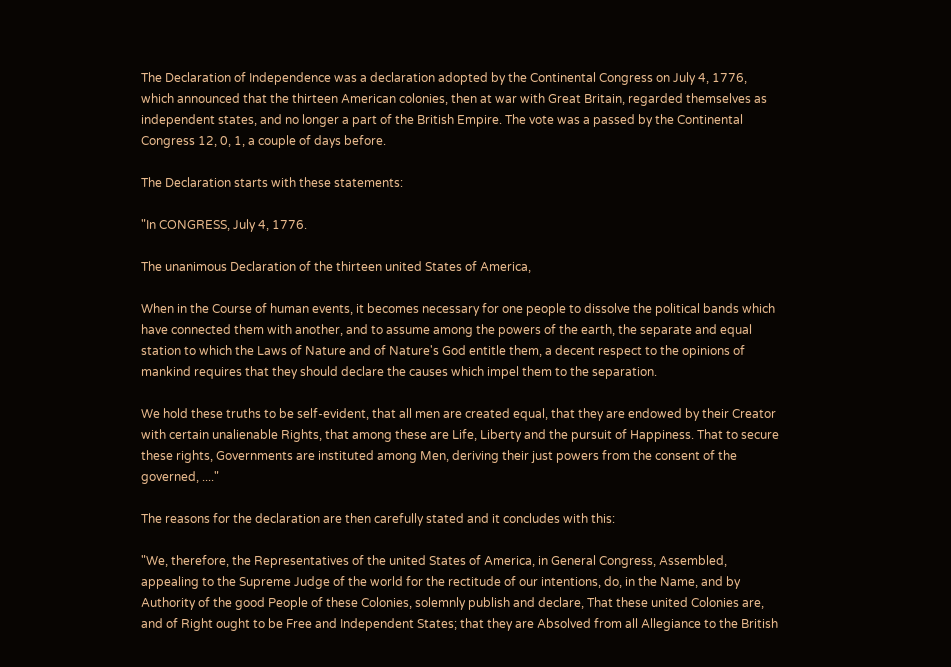The Declaration of Independence was a declaration adopted by the Continental Congress on July 4, 1776, which announced that the thirteen American colonies, then at war with Great Britain, regarded themselves as independent states, and no longer a part of the British Empire. The vote was a passed by the Continental Congress 12, 0, 1, a couple of days before.

The Declaration starts with these statements:

"In CONGRESS, July 4, 1776.

The unanimous Declaration of the thirteen united States of America,

When in the Course of human events, it becomes necessary for one people to dissolve the political bands which have connected them with another, and to assume among the powers of the earth, the separate and equal station to which the Laws of Nature and of Nature's God entitle them, a decent respect to the opinions of mankind requires that they should declare the causes which impel them to the separation.

We hold these truths to be self-evident, that all men are created equal, that they are endowed by their Creator with certain unalienable Rights, that among these are Life, Liberty and the pursuit of Happiness. That to secure these rights, Governments are instituted among Men, deriving their just powers from the consent of the governed, ...."

The reasons for the declaration are then carefully stated and it concludes with this:

"We, therefore, the Representatives of the united States of America, in General Congress, Assembled, appealing to the Supreme Judge of the world for the rectitude of our intentions, do, in the Name, and by Authority of the good People of these Colonies, solemnly publish and declare, That these united Colonies are, and of Right ought to be Free and Independent States; that they are Absolved from all Allegiance to the British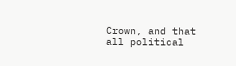Crown, and that all political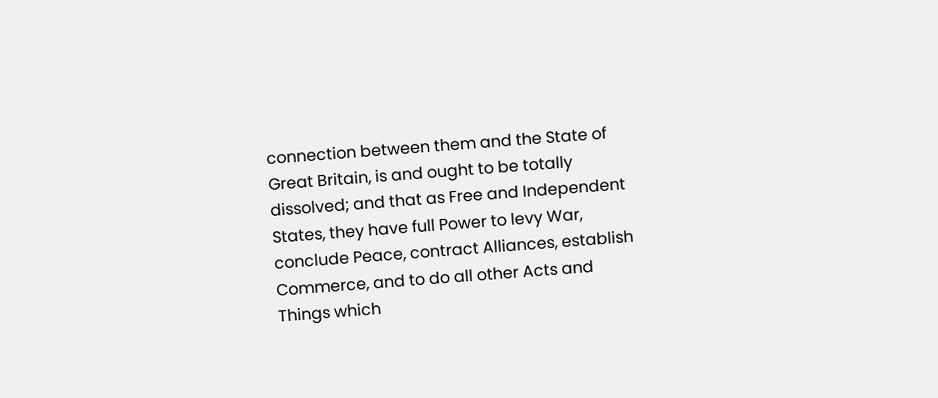connection between them and the State of Great Britain, is and ought to be totally dissolved; and that as Free and Independent States, they have full Power to levy War, conclude Peace, contract Alliances, establish Commerce, and to do all other Acts and Things which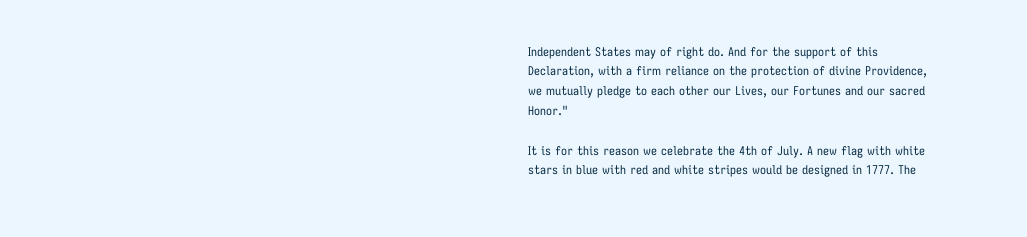Independent States may of right do. And for the support of this Declaration, with a firm reliance on the protection of divine Providence, we mutually pledge to each other our Lives, our Fortunes and our sacred Honor."

It is for this reason we celebrate the 4th of July. A new flag with white stars in blue with red and white stripes would be designed in 1777. The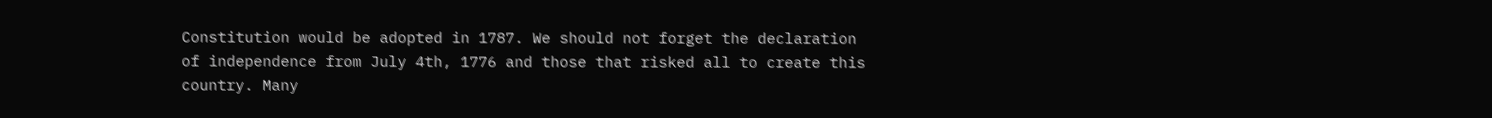Constitution would be adopted in 1787. We should not forget the declaration of independence from July 4th, 1776 and those that risked all to create this country. Many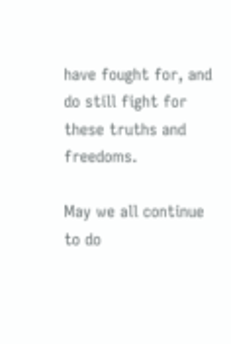have fought for, and do still fight for these truths and freedoms.

May we all continue to do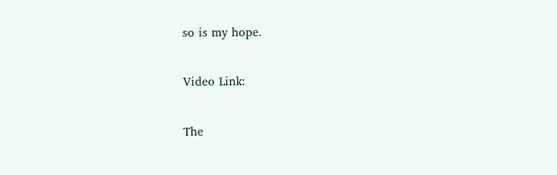so is my hope.

Video Link:

The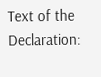Text of the Declaration: